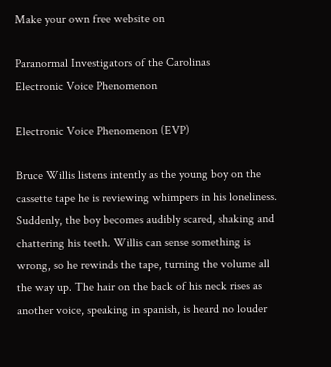Make your own free website on

Paranormal Investigators of the Carolinas
Electronic Voice Phenomenon

Electronic Voice Phenomenon (EVP)

Bruce Willis listens intently as the young boy on the cassette tape he is reviewing whimpers in his loneliness. Suddenly, the boy becomes audibly scared, shaking and chattering his teeth. Willis can sense something is wrong, so he rewinds the tape, turning the volume all the way up. The hair on the back of his neck rises as another voice, speaking in spanish, is heard no louder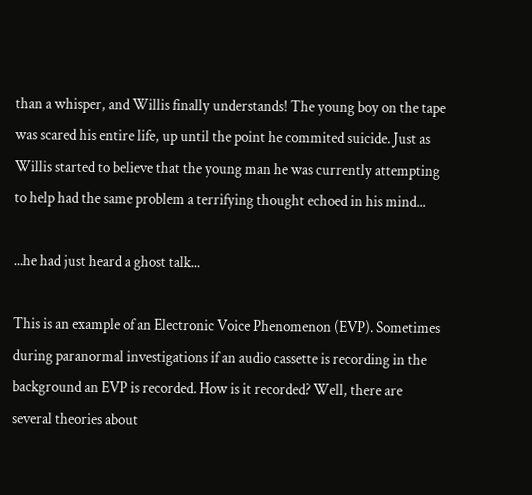than a whisper, and Willis finally understands! The young boy on the tape was scared his entire life, up until the point he commited suicide. Just as Willis started to believe that the young man he was currently attempting to help had the same problem a terrifying thought echoed in his mind...

...he had just heard a ghost talk...

This is an example of an Electronic Voice Phenomenon (EVP). Sometimes during paranormal investigations if an audio cassette is recording in the background an EVP is recorded. How is it recorded? Well, there are several theories about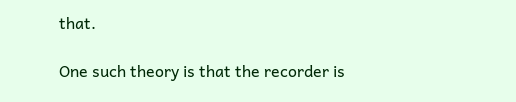that.

One such theory is that the recorder is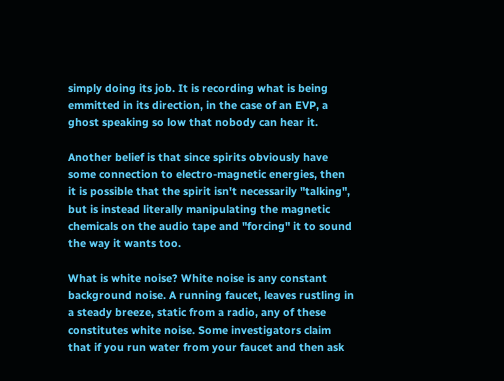simply doing its job. It is recording what is being emmitted in its direction, in the case of an EVP, a ghost speaking so low that nobody can hear it.

Another belief is that since spirits obviously have some connection to electro-magnetic energies, then it is possible that the spirit isn't necessarily "talking", but is instead literally manipulating the magnetic chemicals on the audio tape and "forcing" it to sound the way it wants too.

What is white noise? White noise is any constant background noise. A running faucet, leaves rustling in a steady breeze, static from a radio, any of these constitutes white noise. Some investigators claim that if you run water from your faucet and then ask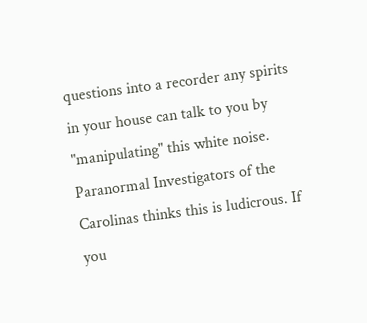questions into a recorder any spirits in your house can talk to you by "manipulating" this white noise. Paranormal Investigators of the Carolinas thinks this is ludicrous. If you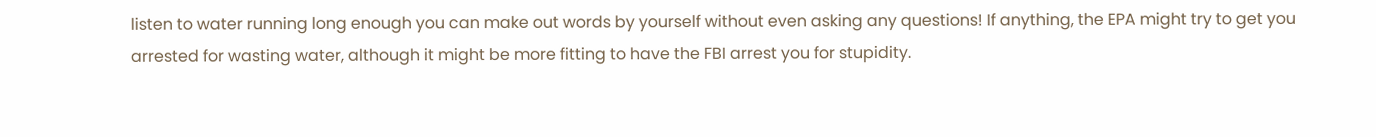listen to water running long enough you can make out words by yourself without even asking any questions! If anything, the EPA might try to get you arrested for wasting water, although it might be more fitting to have the FBI arrest you for stupidity.